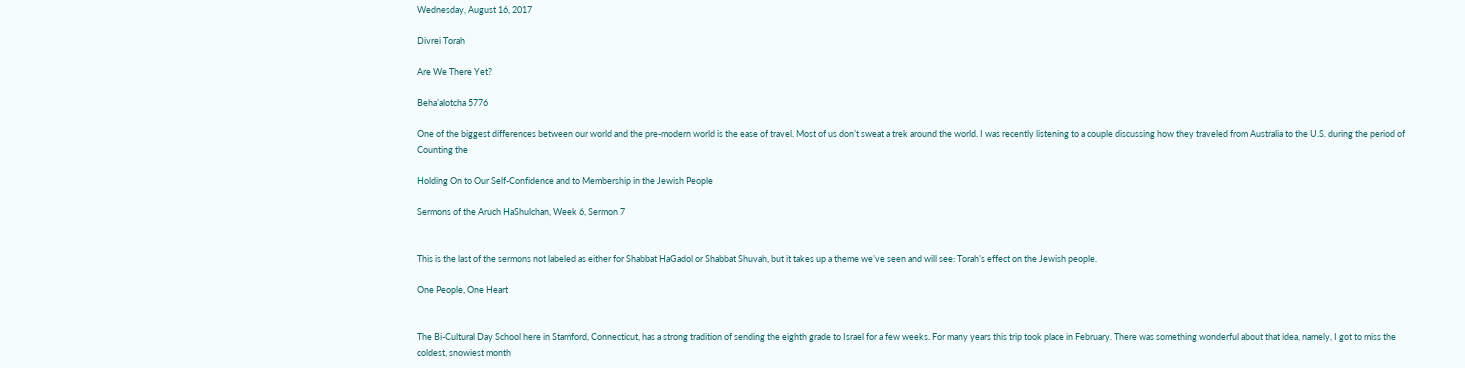Wednesday, August 16, 2017

Divrei Torah

Are We There Yet?

Beha’alotcha 5776

One of the biggest differences between our world and the pre-modern world is the ease of travel. Most of us don’t sweat a trek around the world. I was recently listening to a couple discussing how they traveled from Australia to the U.S. during the period of Counting the

Holding On to Our Self-Confidence and to Membership in the Jewish People

Sermons of the Aruch HaShulchan, Week 6, Sermon 7


This is the last of the sermons not labeled as either for Shabbat HaGadol or Shabbat Shuvah, but it takes up a theme we’ve seen and will see: Torah’s effect on the Jewish people.

One People, One Heart


The Bi-Cultural Day School here in Stamford, Connecticut, has a strong tradition of sending the eighth grade to Israel for a few weeks. For many years this trip took place in February. There was something wonderful about that idea, namely, I got to miss the coldest, snowiest month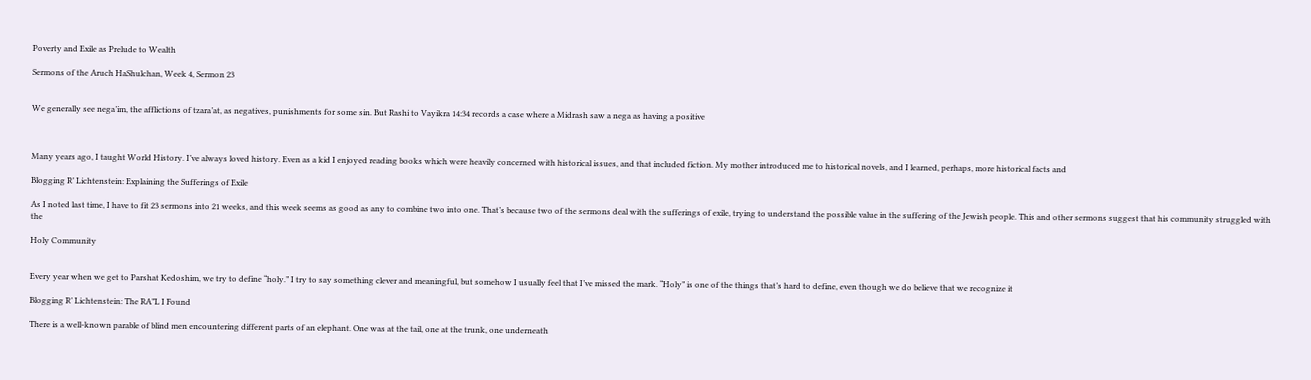Poverty and Exile as Prelude to Wealth

Sermons of the Aruch HaShulchan, Week 4, Sermon 23


We generally see nega’im, the afflictions of tzara’at, as negatives, punishments for some sin. But Rashi to Vayikra 14:34 records a case where a Midrash saw a nega as having a positive



Many years ago, I taught World History. I’ve always loved history. Even as a kid I enjoyed reading books which were heavily concerned with historical issues, and that included fiction. My mother introduced me to historical novels, and I learned, perhaps, more historical facts and

Blogging R’ Lichtenstein: Explaining the Sufferings of Exile

As I noted last time, I have to fit 23 sermons into 21 weeks, and this week seems as good as any to combine two into one. That’s because two of the sermons deal with the sufferings of exile, trying to understand the possible value in the suffering of the Jewish people. This and other sermons suggest that his community struggled with the

Holy Community


Every year when we get to Parshat Kedoshim, we try to define “holy.” I try to say something clever and meaningful, but somehow I usually feel that I’ve missed the mark. “Holy” is one of the things that’s hard to define, even though we do believe that we recognize it

Blogging R’ Lichtenstein: The RA”L I Found

There is a well-known parable of blind men encountering different parts of an elephant. One was at the tail, one at the trunk, one underneath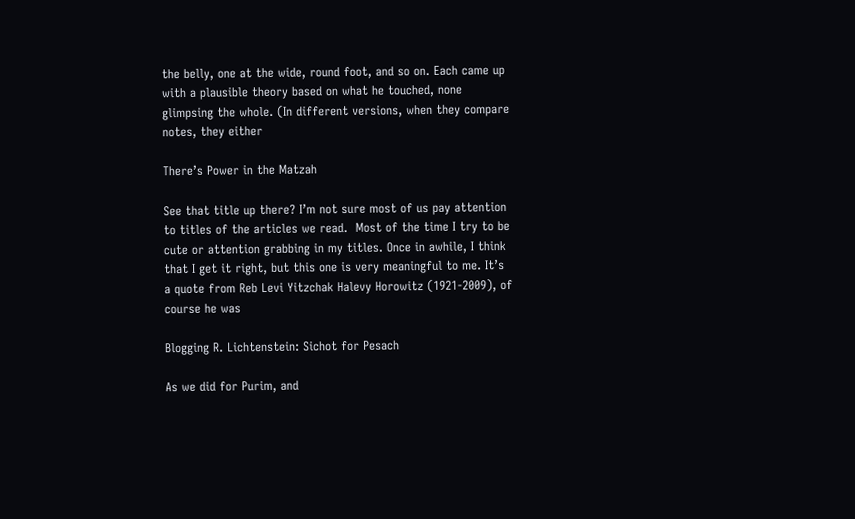the belly, one at the wide, round foot, and so on. Each came up with a plausible theory based on what he touched, none glimpsing the whole. (In different versions, when they compare notes, they either

There’s Power in the Matzah

See that title up there? I’m not sure most of us pay attention to titles of the articles we read.  Most of the time I try to be cute or attention grabbing in my titles. Once in awhile, I think that I get it right, but this one is very meaningful to me. It’s a quote from Reb Levi Yitzchak Halevy Horowitz (1921-2009), of course he was

Blogging R. Lichtenstein: Sichot for Pesach

As we did for Purim, and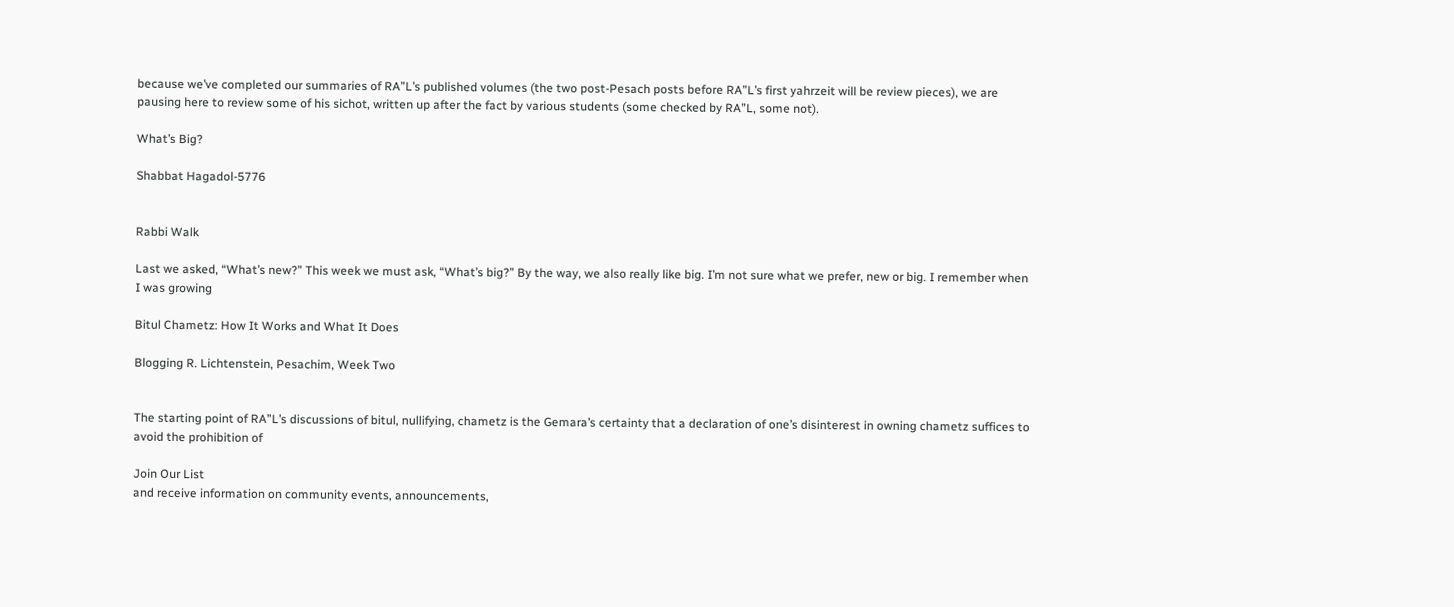because we’ve completed our summaries of RA”L’s published volumes (the two post-Pesach posts before RA”L’s first yahrzeit will be review pieces), we are pausing here to review some of his sichot, written up after the fact by various students (some checked by RA”L, some not).

What’s Big?

Shabbat Hagadol-5776


Rabbi Walk

Last we asked, “What’s new?” This week we must ask, “What’s big?” By the way, we also really like big. I’m not sure what we prefer, new or big. I remember when I was growing

Bitul Chametz: How It Works and What It Does

Blogging R. Lichtenstein, Pesachim, Week Two


The starting point of RA”L’s discussions of bitul, nullifying, chametz is the Gemara’s certainty that a declaration of one’s disinterest in owning chametz suffices to avoid the prohibition of

Join Our List
and receive information on community events, announcements,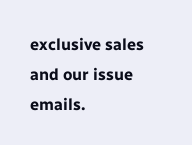exclusive sales and our issue emails.